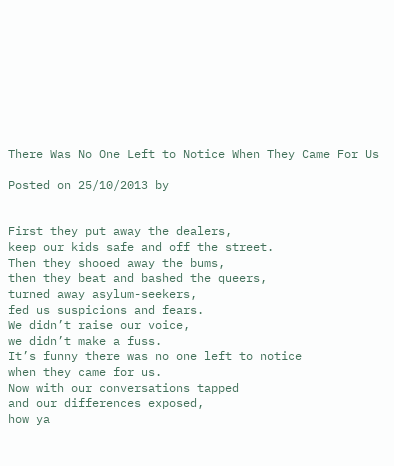There Was No One Left to Notice When They Came For Us

Posted on 25/10/2013 by


First they put away the dealers,
keep our kids safe and off the street.
Then they shooed away the bums,
then they beat and bashed the queers,
turned away asylum-seekers,
fed us suspicions and fears.
We didn’t raise our voice,
we didn’t make a fuss.
It’s funny there was no one left to notice
when they came for us.
Now with our conversations tapped
and our differences exposed,
how ya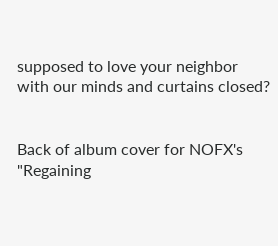supposed to love your neighbor
with our minds and curtains closed?


Back of album cover for NOFX's "Regaining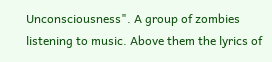Unconsciousness". A group of zombies listening to music. Above them the lyrics of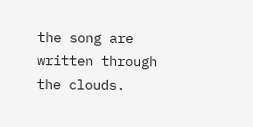the song are written through the clouds.